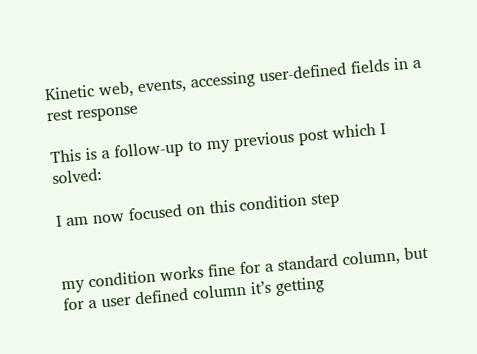Kinetic web, events, accessing user-defined fields in a rest response

This is a follow-up to my previous post which I solved:

I am now focused on this condition step


my condition works fine for a standard column, but for a user defined column it’s getting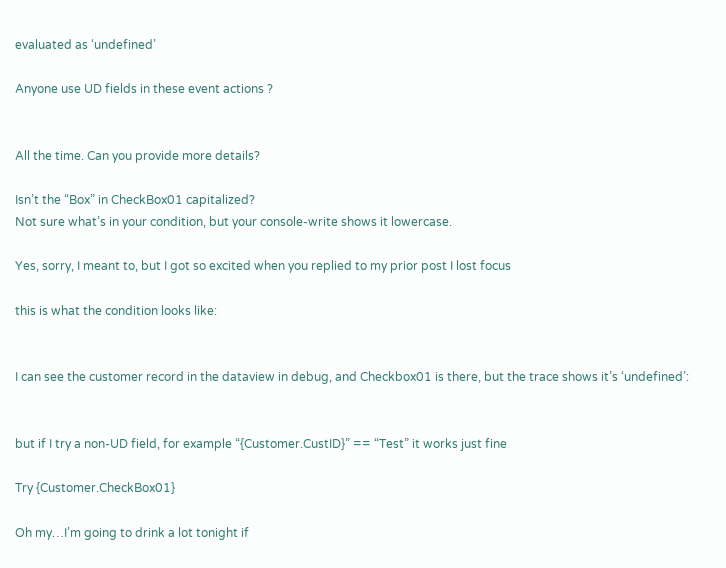evaluated as ‘undefined’

Anyone use UD fields in these event actions ?


All the time. Can you provide more details?

Isn’t the “Box” in CheckBox01 capitalized?
Not sure what’s in your condition, but your console-write shows it lowercase.

Yes, sorry, I meant to, but I got so excited when you replied to my prior post I lost focus

this is what the condition looks like:


I can see the customer record in the dataview in debug, and Checkbox01 is there, but the trace shows it’s ‘undefined’:


but if I try a non-UD field, for example “{Customer.CustID}” == “Test” it works just fine

Try {Customer.CheckBox01}

Oh my…I’m going to drink a lot tonight if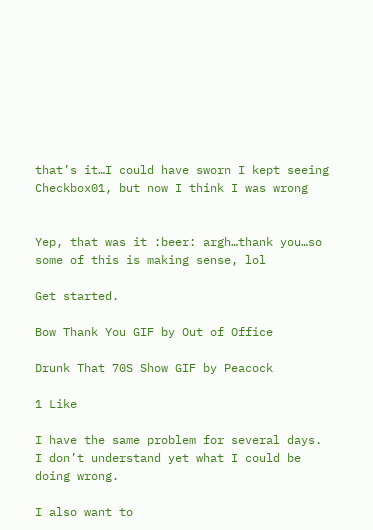that’s it…I could have sworn I kept seeing Checkbox01, but now I think I was wrong


Yep, that was it :beer: argh…thank you…so some of this is making sense, lol

Get started.

Bow Thank You GIF by Out of Office

Drunk That 70S Show GIF by Peacock

1 Like

I have the same problem for several days. I don’t understand yet what I could be doing wrong.

I also want to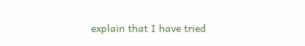explain that I have tried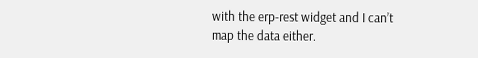with the erp-rest widget and I can’t map the data either.